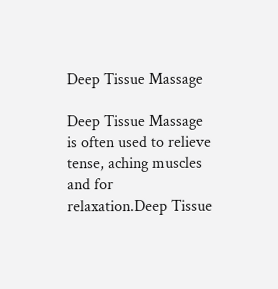Deep Tissue Massage

Deep Tissue Massage is often used to relieve tense, aching muscles and for relaxation.Deep Tissue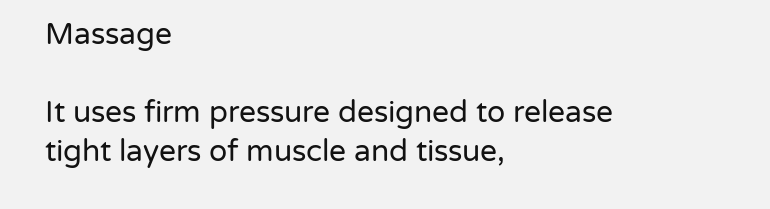Massage

It uses firm pressure designed to release tight layers of muscle and tissue,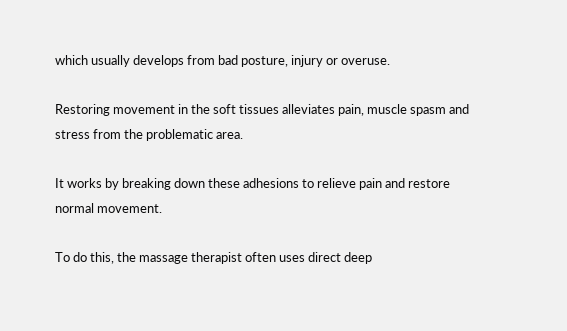which usually develops from bad posture, injury or overuse.

Restoring movement in the soft tissues alleviates pain, muscle spasm and stress from the problematic area.

It works by breaking down these adhesions to relieve pain and restore normal movement.

To do this, the massage therapist often uses direct deep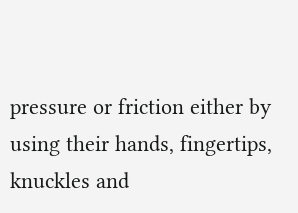pressure or friction either by using their hands, fingertips, knuckles and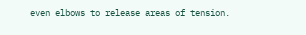even elbows to release areas of tension.